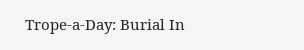Trope-a-Day: Burial In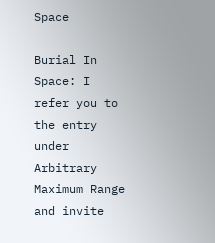Space

Burial In Space: I refer you to the entry under Arbitrary Maximum Range and invite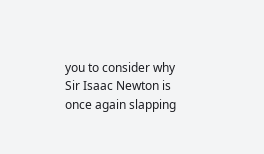you to consider why Sir Isaac Newton is once again slapping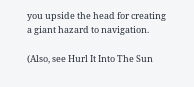you upside the head for creating a giant hazard to navigation.

(Also, see Hurl It Into The Sun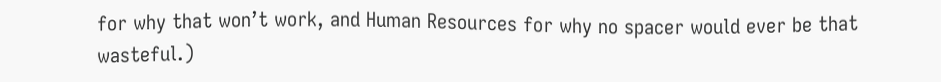for why that won’t work, and Human Resources for why no spacer would ever be that wasteful.)